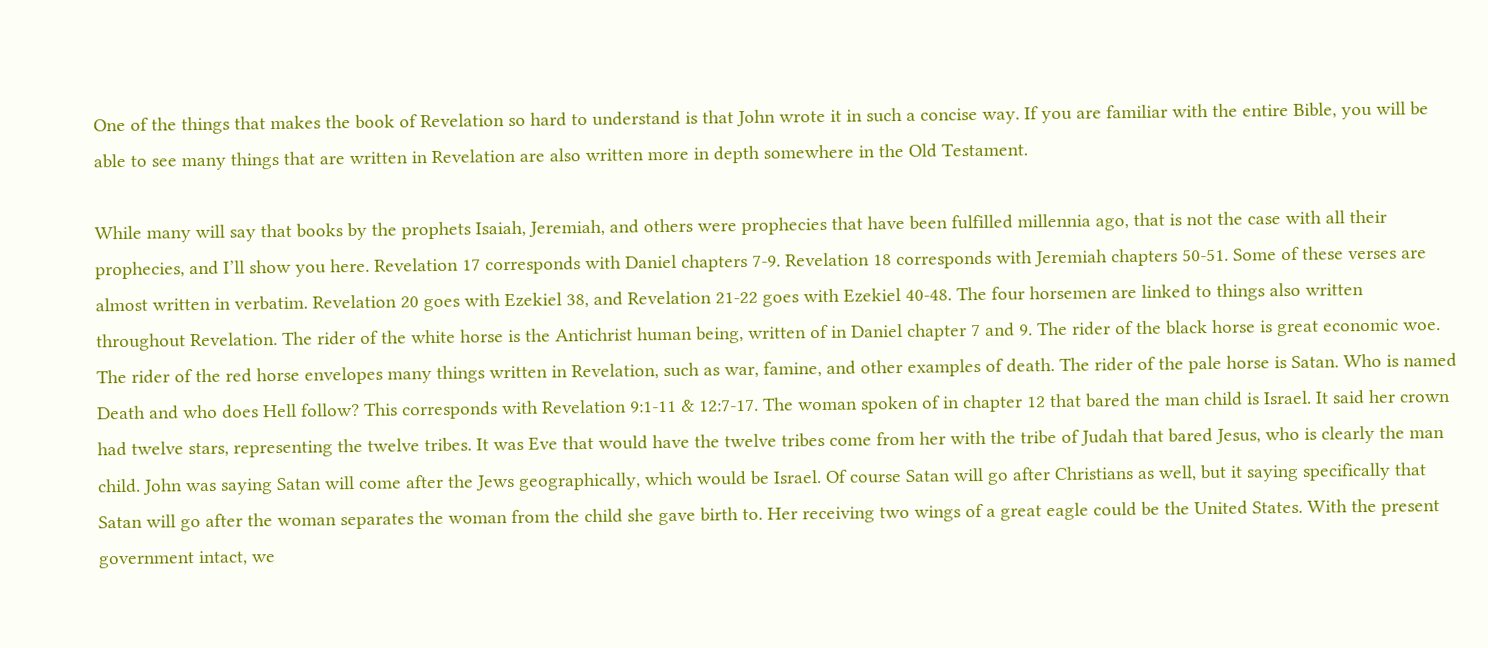One of the things that makes the book of Revelation so hard to understand is that John wrote it in such a concise way. If you are familiar with the entire Bible, you will be able to see many things that are written in Revelation are also written more in depth somewhere in the Old Testament.

While many will say that books by the prophets Isaiah, Jeremiah, and others were prophecies that have been fulfilled millennia ago, that is not the case with all their prophecies, and I’ll show you here. Revelation 17 corresponds with Daniel chapters 7-9. Revelation 18 corresponds with Jeremiah chapters 50-51. Some of these verses are almost written in verbatim. Revelation 20 goes with Ezekiel 38, and Revelation 21-22 goes with Ezekiel 40-48. The four horsemen are linked to things also written throughout Revelation. The rider of the white horse is the Antichrist human being, written of in Daniel chapter 7 and 9. The rider of the black horse is great economic woe. The rider of the red horse envelopes many things written in Revelation, such as war, famine, and other examples of death. The rider of the pale horse is Satan. Who is named Death and who does Hell follow? This corresponds with Revelation 9:1-11 & 12:7-17. The woman spoken of in chapter 12 that bared the man child is Israel. It said her crown had twelve stars, representing the twelve tribes. It was Eve that would have the twelve tribes come from her with the tribe of Judah that bared Jesus, who is clearly the man child. John was saying Satan will come after the Jews geographically, which would be Israel. Of course Satan will go after Christians as well, but it saying specifically that Satan will go after the woman separates the woman from the child she gave birth to. Her receiving two wings of a great eagle could be the United States. With the present government intact, we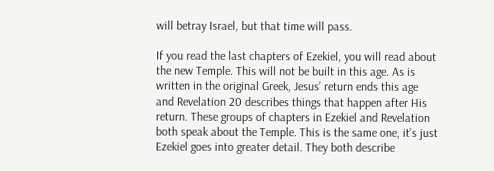will betray Israel, but that time will pass.

If you read the last chapters of Ezekiel, you will read about the new Temple. This will not be built in this age. As is written in the original Greek, Jesus’ return ends this age and Revelation 20 describes things that happen after His return. These groups of chapters in Ezekiel and Revelation both speak about the Temple. This is the same one, it’s just Ezekiel goes into greater detail. They both describe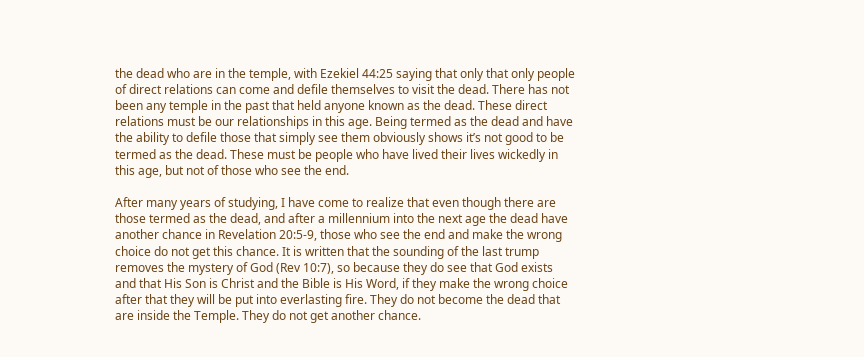the dead who are in the temple, with Ezekiel 44:25 saying that only that only people of direct relations can come and defile themselves to visit the dead. There has not been any temple in the past that held anyone known as the dead. These direct relations must be our relationships in this age. Being termed as the dead and have the ability to defile those that simply see them obviously shows it’s not good to be termed as the dead. These must be people who have lived their lives wickedly in this age, but not of those who see the end.

After many years of studying, I have come to realize that even though there are those termed as the dead, and after a millennium into the next age the dead have another chance in Revelation 20:5-9, those who see the end and make the wrong choice do not get this chance. It is written that the sounding of the last trump removes the mystery of God (Rev 10:7), so because they do see that God exists and that His Son is Christ and the Bible is His Word, if they make the wrong choice after that they will be put into everlasting fire. They do not become the dead that are inside the Temple. They do not get another chance.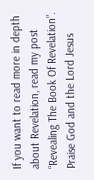If you want to read more in depth about Revelation, read my post “Revealing The Book Of Revelation”. Praise God and the Lord Jesus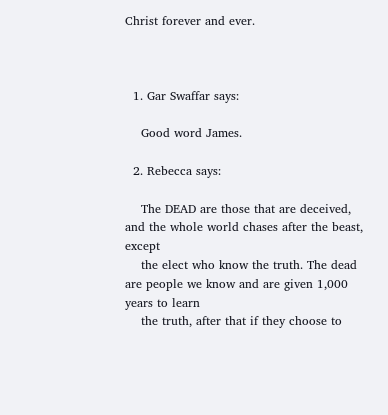Christ forever and ever.



  1. Gar Swaffar says:

    Good word James.

  2. Rebecca says:

    The DEAD are those that are deceived, and the whole world chases after the beast, except
    the elect who know the truth. The dead are people we know and are given 1,000 years to learn
    the truth, after that if they choose to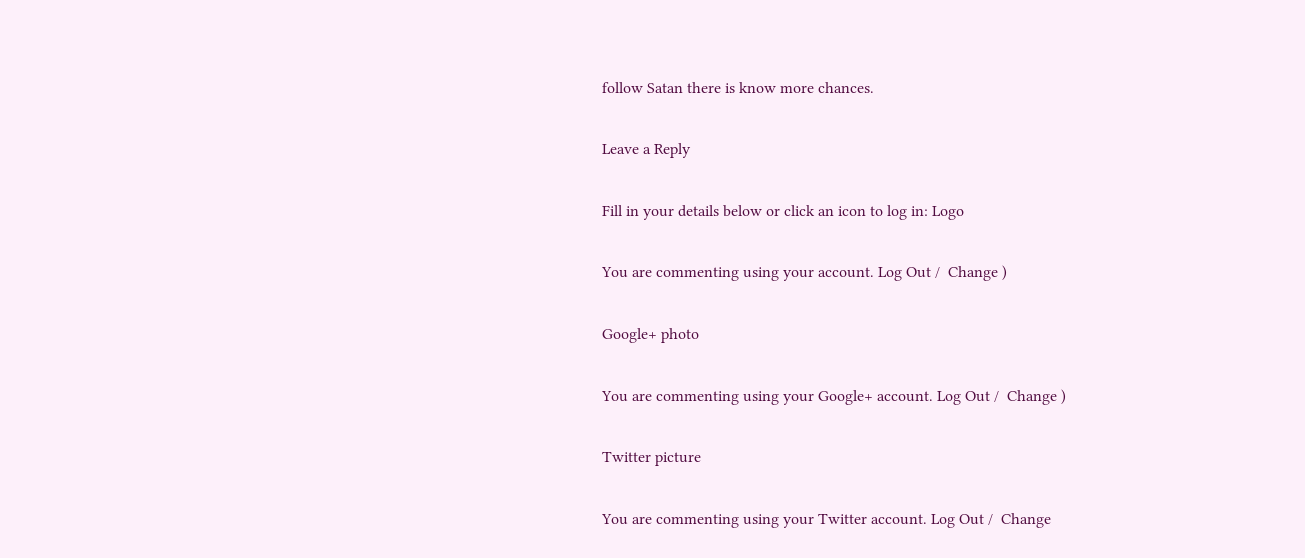follow Satan there is know more chances.

Leave a Reply

Fill in your details below or click an icon to log in: Logo

You are commenting using your account. Log Out /  Change )

Google+ photo

You are commenting using your Google+ account. Log Out /  Change )

Twitter picture

You are commenting using your Twitter account. Log Out /  Change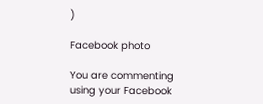)

Facebook photo

You are commenting using your Facebook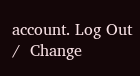account. Log Out /  Change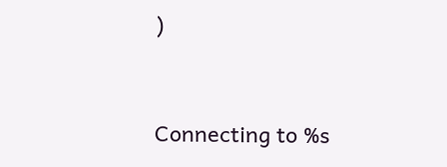)


Connecting to %s